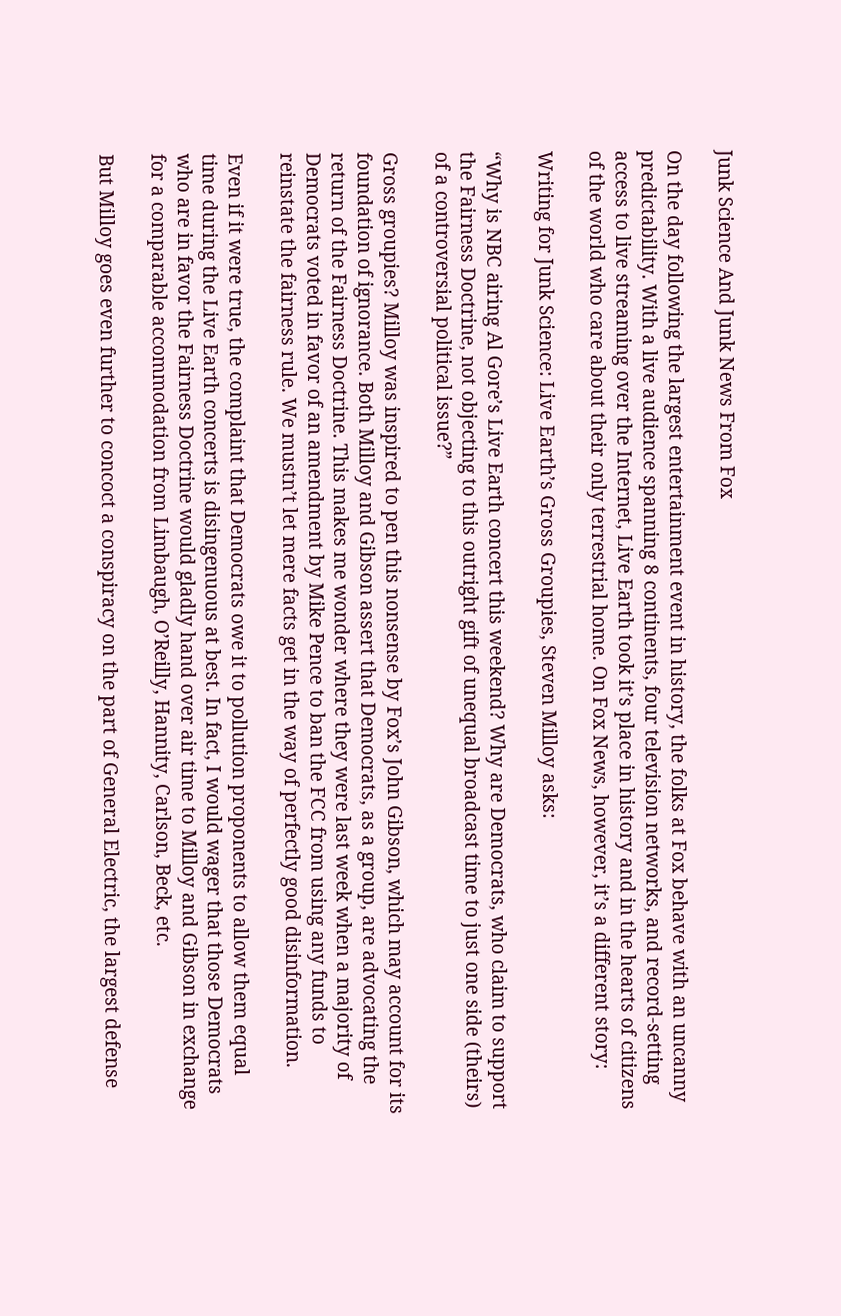Junk Science And Junk News From Fox

On the day following the largest entertainment event in history, the folks at Fox behave with an uncanny predictability. With a live audience spanning 8 continents, four television networks, and record-setting access to live streaming over the Internet, Live Earth took it’s place in history and in the hearts of citizens of the world who care about their only terrestrial home. On Fox News, however, it’s a different story:

Writing for Junk Science: Live Earth’s Gross Groupies, Steven Milloy asks:

“Why is NBC airing Al Gore’s Live Earth concert this weekend? Why are Democrats, who claim to support the Fairness Doctrine, not objecting to this outright gift of unequal broadcast time to just one side (theirs) of a controversial political issue?”

Gross groupies? Milloy was inspired to pen this nonsense by Fox’s John Gibson, which may account for its foundation of ignorance. Both Milloy and Gibson assert that Democrats, as a group, are advocating the return of the Fairness Doctrine. This makes me wonder where they were last week when a majority of Democrats voted in favor of an amendment by Mike Pence to ban the FCC from using any funds to reinstate the fairness rule. We mustn’t let mere facts get in the way of perfectly good disinformation.

Even if it were true, the complaint that Democrats owe it to pollution proponents to allow them equal time during the Live Earth concerts is disingenuous at best. In fact, I would wager that those Democrats who are in favor the Fairness Doctrine would gladly hand over air time to Milloy and Gibson in exchange for a comparable accommodation from Limbaugh, O’Reilly, Hannity, Carlson, Beck, etc.

But Milloy goes even further to concoct a conspiracy on the part of General Electric, the largest defense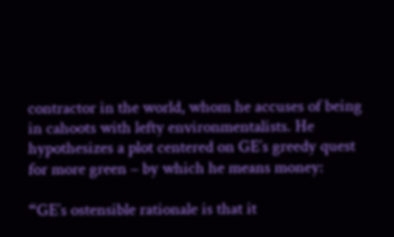contractor in the world, whom he accuses of being in cahoots with lefty environmentalists. He hypothesizes a plot centered on GE’s greedy quest for more green – by which he means money:

“GE’s ostensible rationale is that it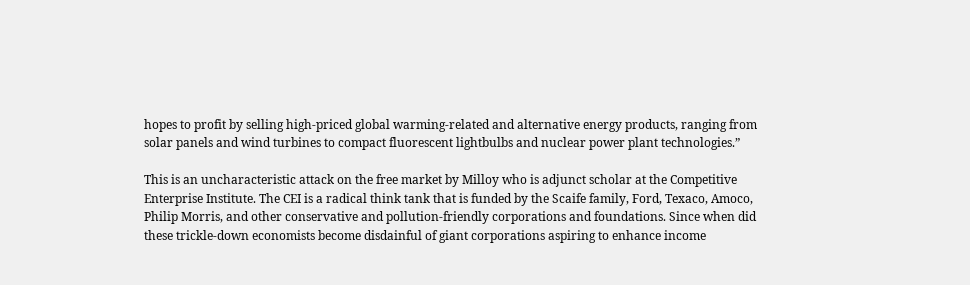hopes to profit by selling high-priced global warming-related and alternative energy products, ranging from solar panels and wind turbines to compact fluorescent lightbulbs and nuclear power plant technologies.”

This is an uncharacteristic attack on the free market by Milloy who is adjunct scholar at the Competitive Enterprise Institute. The CEI is a radical think tank that is funded by the Scaife family, Ford, Texaco, Amoco, Philip Morris, and other conservative and pollution-friendly corporations and foundations. Since when did these trickle-down economists become disdainful of giant corporations aspiring to enhance income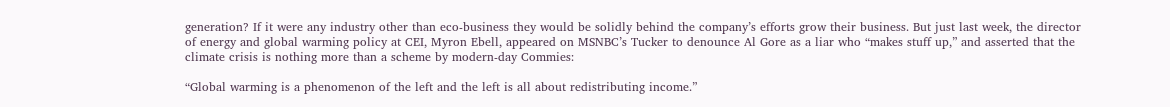generation? If it were any industry other than eco-business they would be solidly behind the company’s efforts grow their business. But just last week, the director of energy and global warming policy at CEI, Myron Ebell, appeared on MSNBC’s Tucker to denounce Al Gore as a liar who “makes stuff up,” and asserted that the climate crisis is nothing more than a scheme by modern-day Commies:

“Global warming is a phenomenon of the left and the left is all about redistributing income.”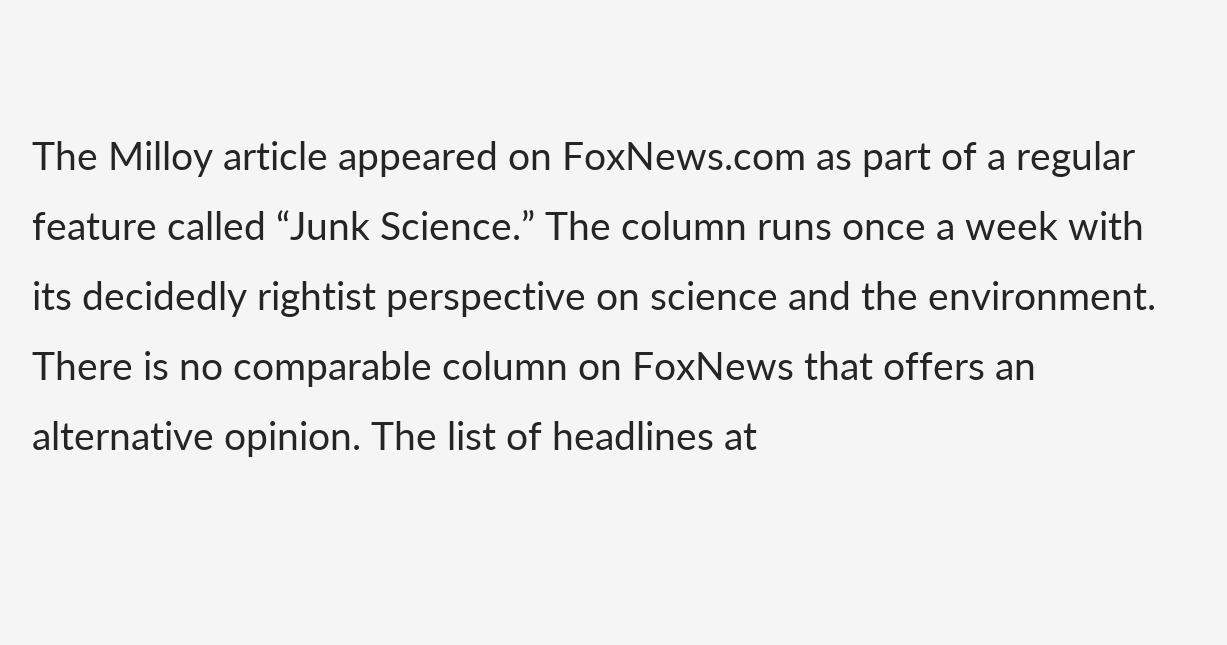The Milloy article appeared on FoxNews.com as part of a regular feature called “Junk Science.” The column runs once a week with its decidedly rightist perspective on science and the environment. There is no comparable column on FoxNews that offers an alternative opinion. The list of headlines at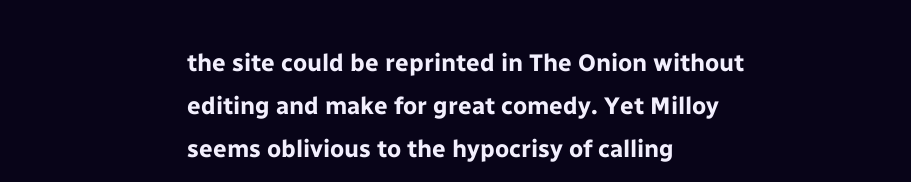the site could be reprinted in The Onion without editing and make for great comedy. Yet Milloy seems oblivious to the hypocrisy of calling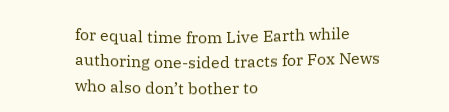for equal time from Live Earth while authoring one-sided tracts for Fox News who also don’t bother to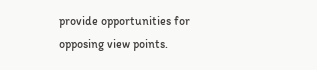provide opportunities for opposing view points.